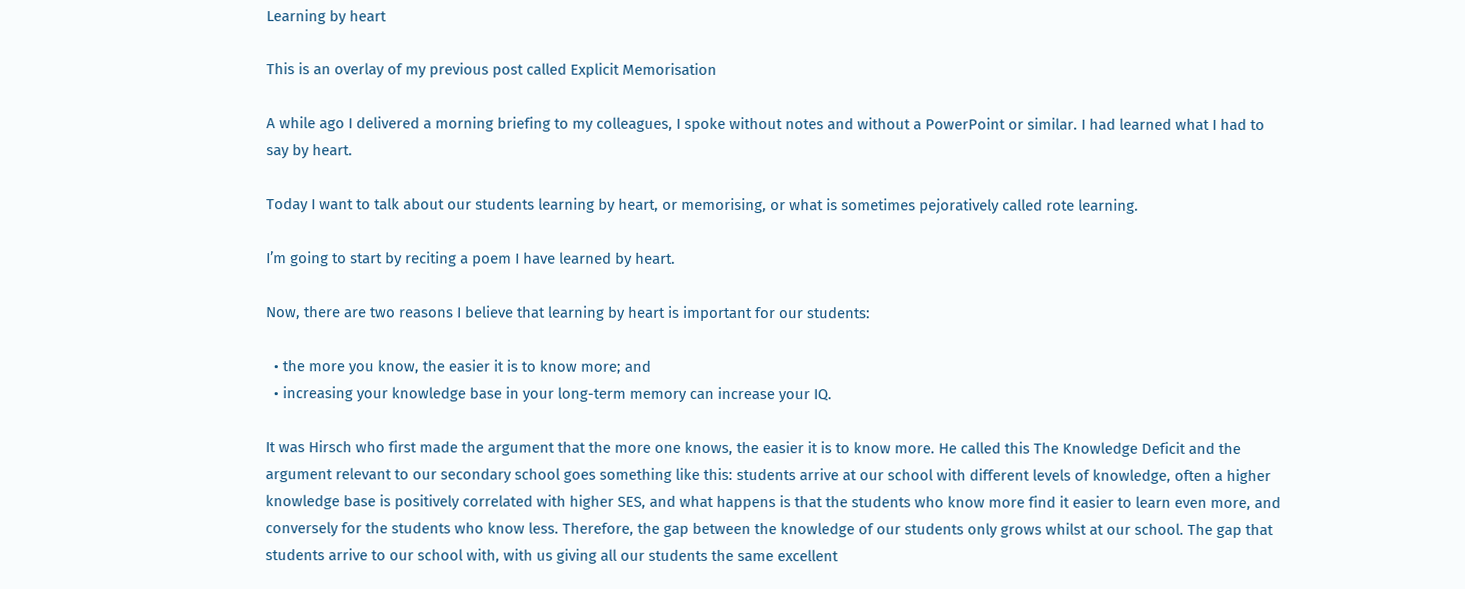Learning by heart

This is an overlay of my previous post called Explicit Memorisation

A while ago I delivered a morning briefing to my colleagues, I spoke without notes and without a PowerPoint or similar. I had learned what I had to say by heart.

Today I want to talk about our students learning by heart, or memorising, or what is sometimes pejoratively called rote learning.

I’m going to start by reciting a poem I have learned by heart.

Now, there are two reasons I believe that learning by heart is important for our students:

  • the more you know, the easier it is to know more; and
  • increasing your knowledge base in your long-term memory can increase your IQ.

It was Hirsch who first made the argument that the more one knows, the easier it is to know more. He called this The Knowledge Deficit and the argument relevant to our secondary school goes something like this: students arrive at our school with different levels of knowledge, often a higher knowledge base is positively correlated with higher SES, and what happens is that the students who know more find it easier to learn even more, and conversely for the students who know less. Therefore, the gap between the knowledge of our students only grows whilst at our school. The gap that students arrive to our school with, with us giving all our students the same excellent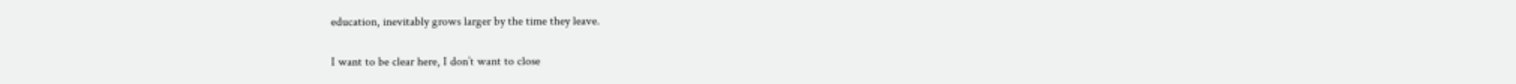education, inevitably grows larger by the time they leave.

I want to be clear here, I don’t want to close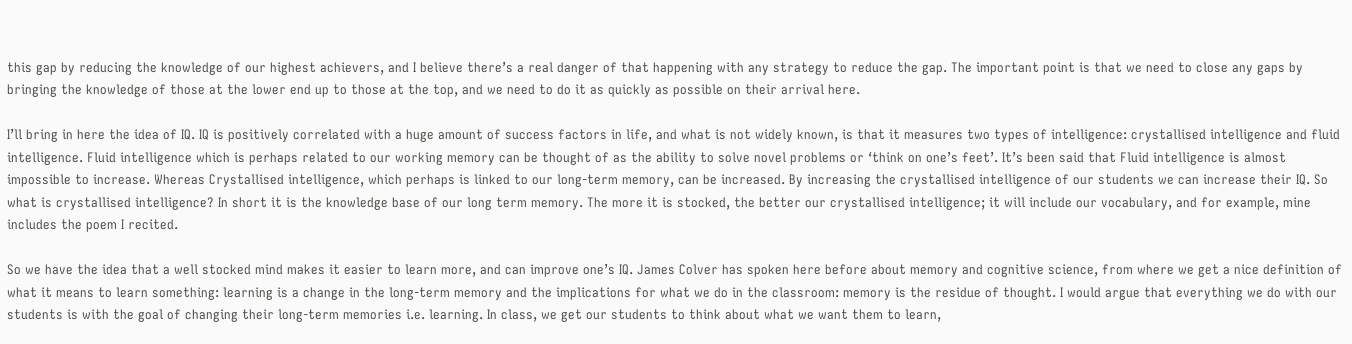this gap by reducing the knowledge of our highest achievers, and I believe there’s a real danger of that happening with any strategy to reduce the gap. The important point is that we need to close any gaps by bringing the knowledge of those at the lower end up to those at the top, and we need to do it as quickly as possible on their arrival here.

I’ll bring in here the idea of IQ. IQ is positively correlated with a huge amount of success factors in life, and what is not widely known, is that it measures two types of intelligence: crystallised intelligence and fluid intelligence. Fluid intelligence which is perhaps related to our working memory can be thought of as the ability to solve novel problems or ‘think on one’s feet’. It’s been said that Fluid intelligence is almost impossible to increase. Whereas Crystallised intelligence, which perhaps is linked to our long-term memory, can be increased. By increasing the crystallised intelligence of our students we can increase their IQ. So what is crystallised intelligence? In short it is the knowledge base of our long term memory. The more it is stocked, the better our crystallised intelligence; it will include our vocabulary, and for example, mine includes the poem I recited.

So we have the idea that a well stocked mind makes it easier to learn more, and can improve one’s IQ. James Colver has spoken here before about memory and cognitive science, from where we get a nice definition of what it means to learn something: learning is a change in the long-term memory and the implications for what we do in the classroom: memory is the residue of thought. I would argue that everything we do with our students is with the goal of changing their long-term memories i.e. learning. In class, we get our students to think about what we want them to learn,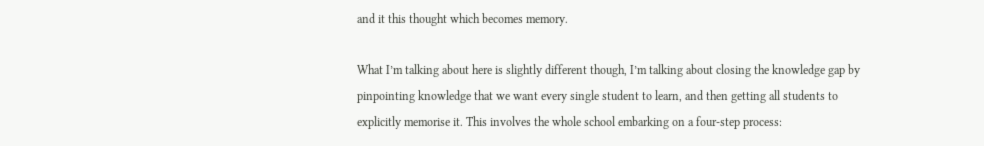and it this thought which becomes memory.

What I’m talking about here is slightly different though, I’m talking about closing the knowledge gap by pinpointing knowledge that we want every single student to learn, and then getting all students to explicitly memorise it. This involves the whole school embarking on a four-step process: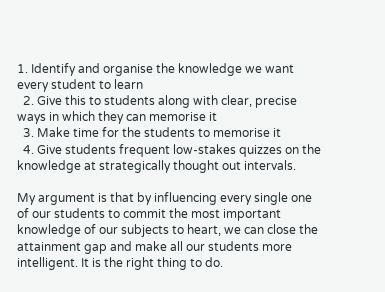1. Identify and organise the knowledge we want every student to learn
  2. Give this to students along with clear, precise ways in which they can memorise it
  3. Make time for the students to memorise it
  4. Give students frequent low-stakes quizzes on the knowledge at strategically thought out intervals.

My argument is that by influencing every single one of our students to commit the most important knowledge of our subjects to heart, we can close the attainment gap and make all our students more intelligent. It is the right thing to do.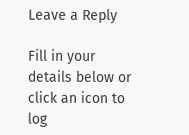Leave a Reply

Fill in your details below or click an icon to log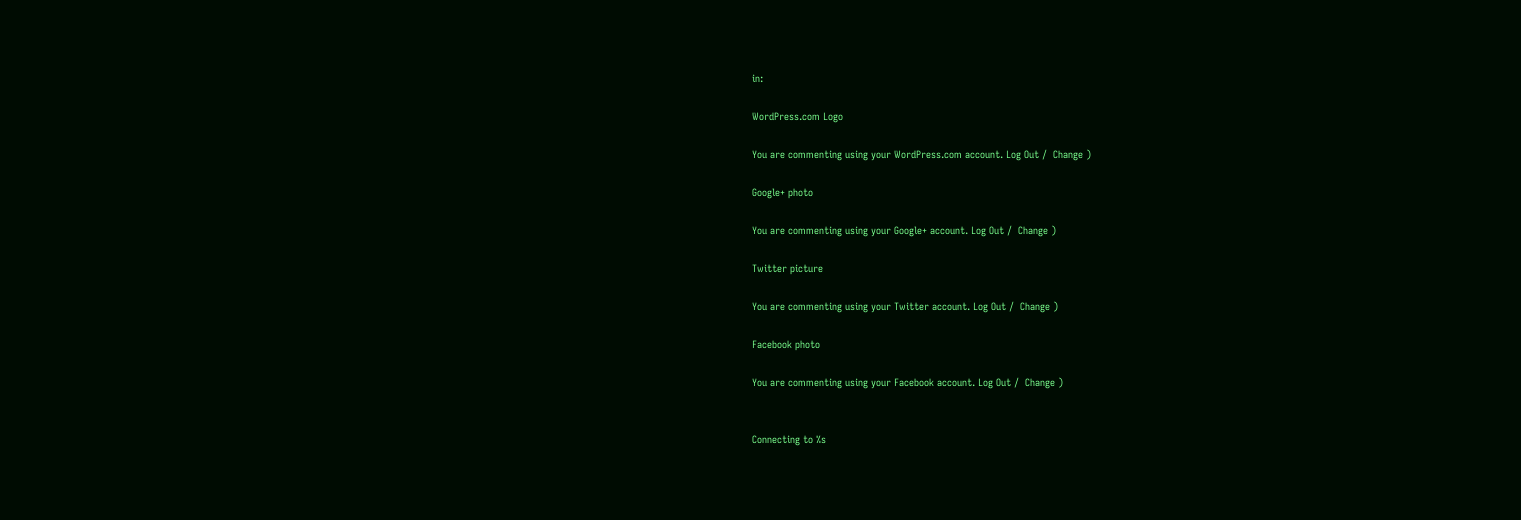in:

WordPress.com Logo

You are commenting using your WordPress.com account. Log Out /  Change )

Google+ photo

You are commenting using your Google+ account. Log Out /  Change )

Twitter picture

You are commenting using your Twitter account. Log Out /  Change )

Facebook photo

You are commenting using your Facebook account. Log Out /  Change )


Connecting to %s